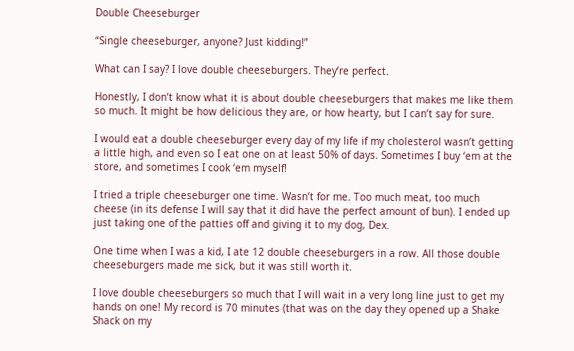Double Cheeseburger

“Single cheeseburger, anyone? Just kidding!”

What can I say? I love double cheeseburgers. They’re perfect.

Honestly, I don’t know what it is about double cheeseburgers that makes me like them so much. It might be how delicious they are, or how hearty, but I can’t say for sure.

I would eat a double cheeseburger every day of my life if my cholesterol wasn’t getting a little high, and even so I eat one on at least 50% of days. Sometimes I buy ‘em at the store, and sometimes I cook ‘em myself!

I tried a triple cheeseburger one time. Wasn’t for me. Too much meat, too much cheese (in its defense I will say that it did have the perfect amount of bun). I ended up just taking one of the patties off and giving it to my dog, Dex.

One time when I was a kid, I ate 12 double cheeseburgers in a row. All those double cheeseburgers made me sick, but it was still worth it.

I love double cheeseburgers so much that I will wait in a very long line just to get my hands on one! My record is 70 minutes (that was on the day they opened up a Shake Shack on my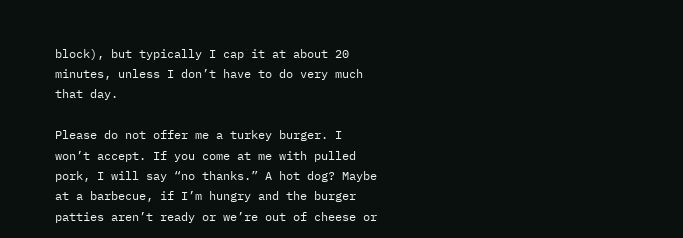block), but typically I cap it at about 20 minutes, unless I don’t have to do very much that day.

Please do not offer me a turkey burger. I won’t accept. If you come at me with pulled pork, I will say “no thanks.” A hot dog? Maybe at a barbecue, if I’m hungry and the burger patties aren’t ready or we’re out of cheese or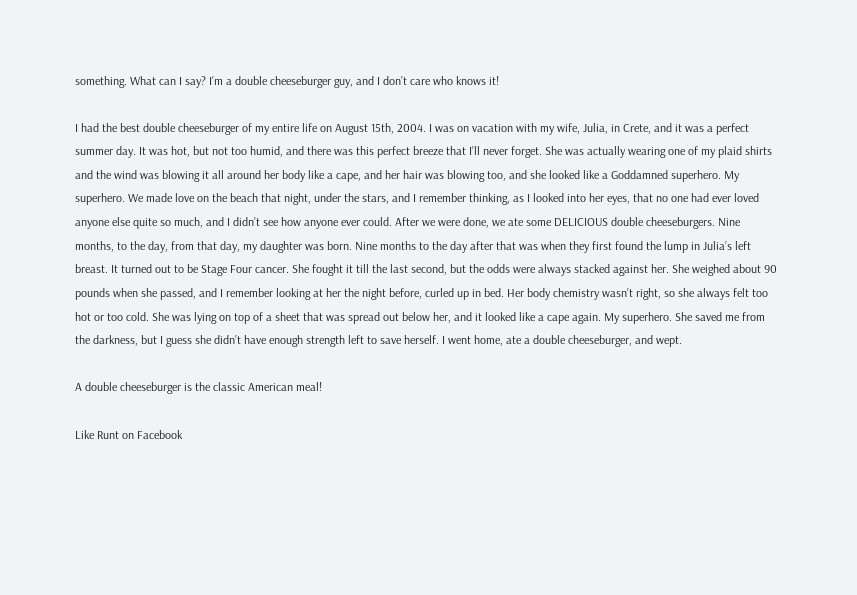something. What can I say? I’m a double cheeseburger guy, and I don’t care who knows it!

I had the best double cheeseburger of my entire life on August 15th, 2004. I was on vacation with my wife, Julia, in Crete, and it was a perfect summer day. It was hot, but not too humid, and there was this perfect breeze that I’ll never forget. She was actually wearing one of my plaid shirts and the wind was blowing it all around her body like a cape, and her hair was blowing too, and she looked like a Goddamned superhero. My superhero. We made love on the beach that night, under the stars, and I remember thinking, as I looked into her eyes, that no one had ever loved anyone else quite so much, and I didn’t see how anyone ever could. After we were done, we ate some DELICIOUS double cheeseburgers. Nine months, to the day, from that day, my daughter was born. Nine months to the day after that was when they first found the lump in Julia’s left breast. It turned out to be Stage Four cancer. She fought it till the last second, but the odds were always stacked against her. She weighed about 90 pounds when she passed, and I remember looking at her the night before, curled up in bed. Her body chemistry wasn’t right, so she always felt too hot or too cold. She was lying on top of a sheet that was spread out below her, and it looked like a cape again. My superhero. She saved me from the darkness, but I guess she didn’t have enough strength left to save herself. I went home, ate a double cheeseburger, and wept.

A double cheeseburger is the classic American meal!

Like Runt on Facebook